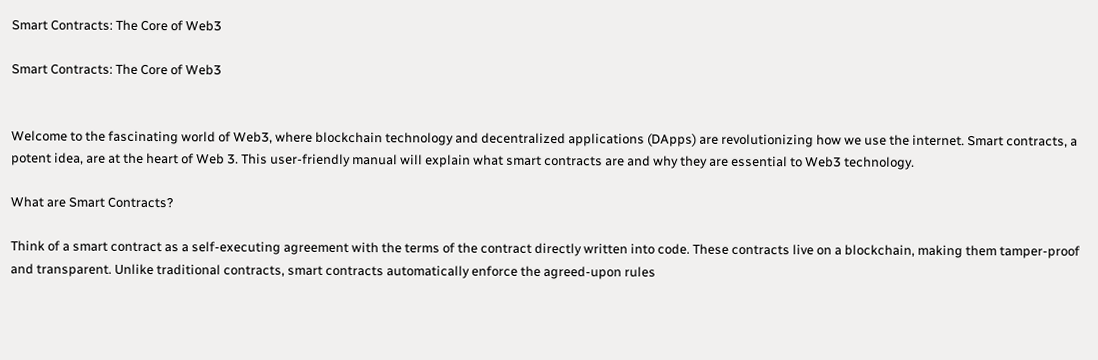Smart Contracts: The Core of Web3

Smart Contracts: The Core of Web3


Welcome to the fascinating world of Web3, where blockchain technology and decentralized applications (DApps) are revolutionizing how we use the internet. Smart contracts, a potent idea, are at the heart of Web 3. This user-friendly manual will explain what smart contracts are and why they are essential to Web3 technology.

What are Smart Contracts?

Think of a smart contract as a self-executing agreement with the terms of the contract directly written into code. These contracts live on a blockchain, making them tamper-proof and transparent. Unlike traditional contracts, smart contracts automatically enforce the agreed-upon rules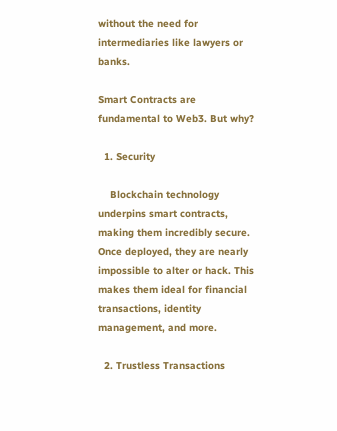without the need for intermediaries like lawyers or banks.

Smart Contracts are fundamental to Web3. But why?

  1. Security

    Blockchain technology underpins smart contracts, making them incredibly secure. Once deployed, they are nearly impossible to alter or hack. This makes them ideal for financial transactions, identity management, and more.

  2. Trustless Transactions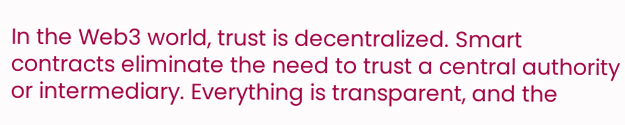In the Web3 world, trust is decentralized. Smart contracts eliminate the need to trust a central authority or intermediary. Everything is transparent, and the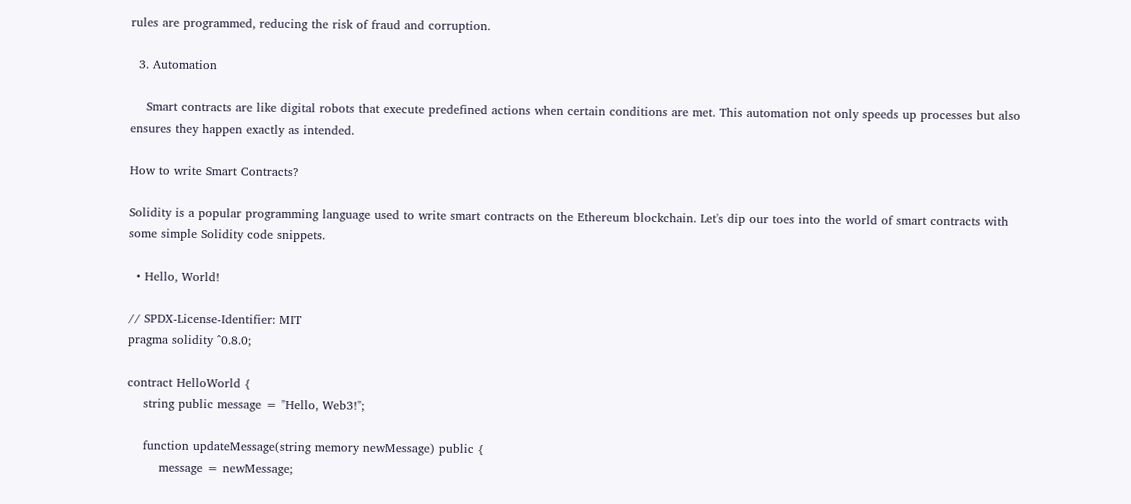rules are programmed, reducing the risk of fraud and corruption.

  3. Automation

    Smart contracts are like digital robots that execute predefined actions when certain conditions are met. This automation not only speeds up processes but also ensures they happen exactly as intended.

How to write Smart Contracts?

Solidity is a popular programming language used to write smart contracts on the Ethereum blockchain. Let's dip our toes into the world of smart contracts with some simple Solidity code snippets.

  • Hello, World!

// SPDX-License-Identifier: MIT
pragma solidity ^0.8.0;

contract HelloWorld {
    string public message = "Hello, Web3!";

    function updateMessage(string memory newMessage) public {
        message = newMessage;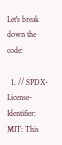Let's break down the code:

  1. // SPDX-License-Identifier: MIT: This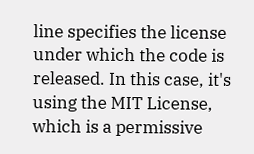line specifies the license under which the code is released. In this case, it's using the MIT License, which is a permissive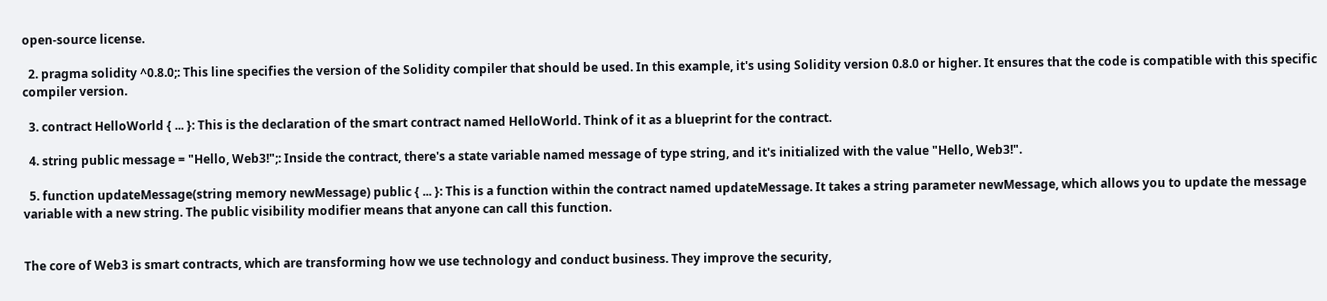open-source license.

  2. pragma solidity ^0.8.0;: This line specifies the version of the Solidity compiler that should be used. In this example, it's using Solidity version 0.8.0 or higher. It ensures that the code is compatible with this specific compiler version.

  3. contract HelloWorld { ... }: This is the declaration of the smart contract named HelloWorld. Think of it as a blueprint for the contract.

  4. string public message = "Hello, Web3!";: Inside the contract, there's a state variable named message of type string, and it's initialized with the value "Hello, Web3!".

  5. function updateMessage(string memory newMessage) public { ... }: This is a function within the contract named updateMessage. It takes a string parameter newMessage, which allows you to update the message variable with a new string. The public visibility modifier means that anyone can call this function.


The core of Web3 is smart contracts, which are transforming how we use technology and conduct business. They improve the security,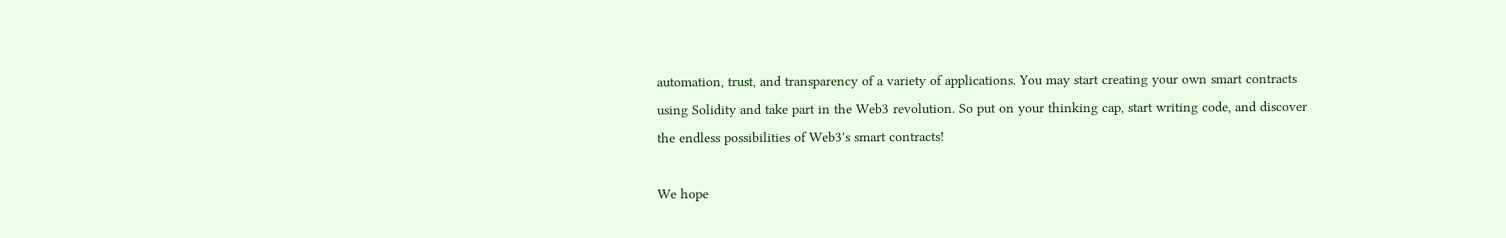automation, trust, and transparency of a variety of applications. You may start creating your own smart contracts using Solidity and take part in the Web3 revolution. So put on your thinking cap, start writing code, and discover the endless possibilities of Web3's smart contracts!

We hope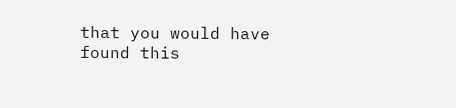that you would have found this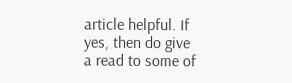article helpful. If yes, then do give a read to some of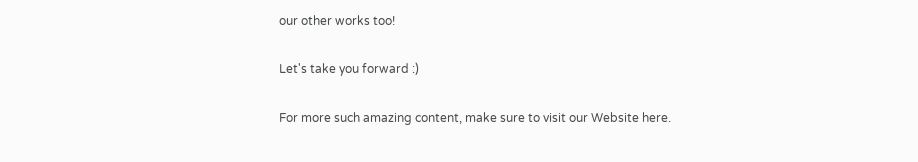our other works too!

Let's take you forward :)

For more such amazing content, make sure to visit our Website here.